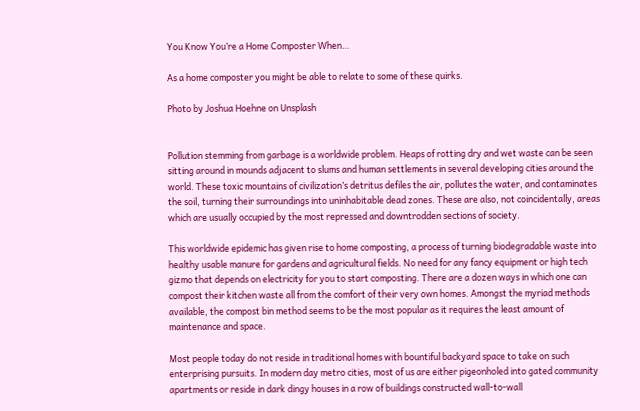You Know You’re a Home Composter When…

As a home composter you might be able to relate to some of these quirks.

Photo by Joshua Hoehne on Unsplash


Pollution stemming from garbage is a worldwide problem. Heaps of rotting dry and wet waste can be seen sitting around in mounds adjacent to slums and human settlements in several developing cities around the world. These toxic mountains of civilization’s detritus defiles the air, pollutes the water, and contaminates the soil, turning their surroundings into uninhabitable dead zones. These are also, not coincidentally, areas which are usually occupied by the most repressed and downtrodden sections of society.

This worldwide epidemic has given rise to home composting, a process of turning biodegradable waste into healthy usable manure for gardens and agricultural fields. No need for any fancy equipment or high tech gizmo that depends on electricity for you to start composting. There are a dozen ways in which one can compost their kitchen waste all from the comfort of their very own homes. Amongst the myriad methods available, the compost bin method seems to be the most popular as it requires the least amount of maintenance and space.

Most people today do not reside in traditional homes with bountiful backyard space to take on such enterprising pursuits. In modern day metro cities, most of us are either pigeonholed into gated community apartments or reside in dark dingy houses in a row of buildings constructed wall-to-wall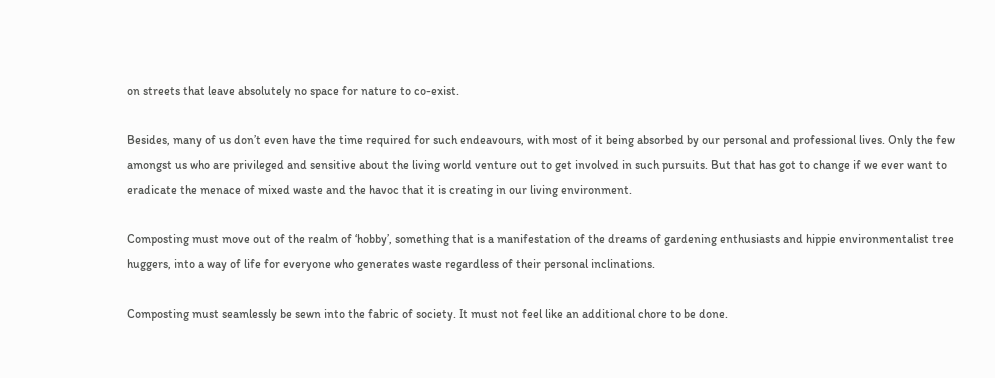on streets that leave absolutely no space for nature to co-exist.

Besides, many of us don’t even have the time required for such endeavours, with most of it being absorbed by our personal and professional lives. Only the few amongst us who are privileged and sensitive about the living world venture out to get involved in such pursuits. But that has got to change if we ever want to eradicate the menace of mixed waste and the havoc that it is creating in our living environment.

Composting must move out of the realm of ‘hobby’, something that is a manifestation of the dreams of gardening enthusiasts and hippie environmentalist tree huggers, into a way of life for everyone who generates waste regardless of their personal inclinations.

Composting must seamlessly be sewn into the fabric of society. It must not feel like an additional chore to be done.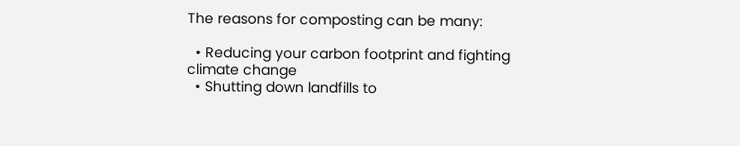The reasons for composting can be many:

  • Reducing your carbon footprint and fighting climate change
  • Shutting down landfills to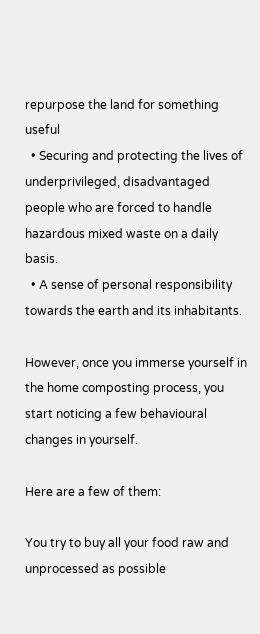repurpose the land for something useful
  • Securing and protecting the lives of underprivileged, disadvantaged people who are forced to handle hazardous mixed waste on a daily basis.
  • A sense of personal responsibility towards the earth and its inhabitants.

However, once you immerse yourself in the home composting process, you start noticing a few behavioural changes in yourself.

Here are a few of them:

You try to buy all your food raw and unprocessed as possible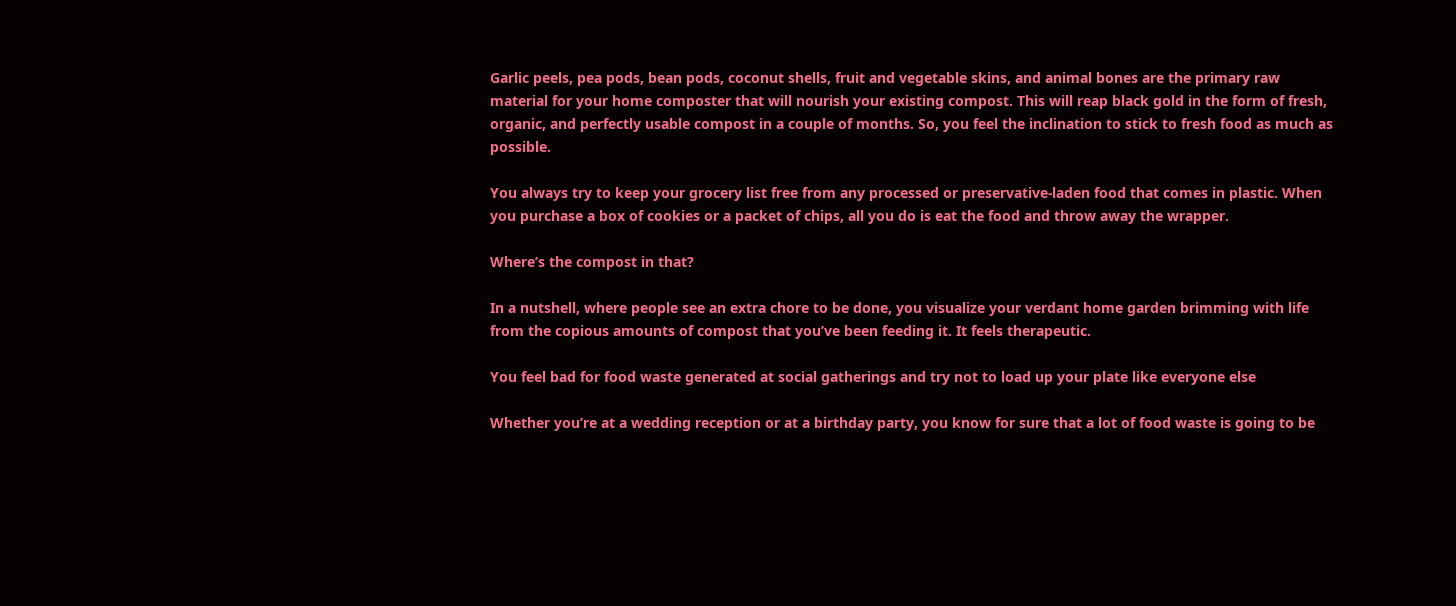Garlic peels, pea pods, bean pods, coconut shells, fruit and vegetable skins, and animal bones are the primary raw material for your home composter that will nourish your existing compost. This will reap black gold in the form of fresh, organic, and perfectly usable compost in a couple of months. So, you feel the inclination to stick to fresh food as much as possible.

You always try to keep your grocery list free from any processed or preservative-laden food that comes in plastic. When you purchase a box of cookies or a packet of chips, all you do is eat the food and throw away the wrapper.

Where’s the compost in that?

In a nutshell, where people see an extra chore to be done, you visualize your verdant home garden brimming with life from the copious amounts of compost that you’ve been feeding it. It feels therapeutic.

You feel bad for food waste generated at social gatherings and try not to load up your plate like everyone else

Whether you’re at a wedding reception or at a birthday party, you know for sure that a lot of food waste is going to be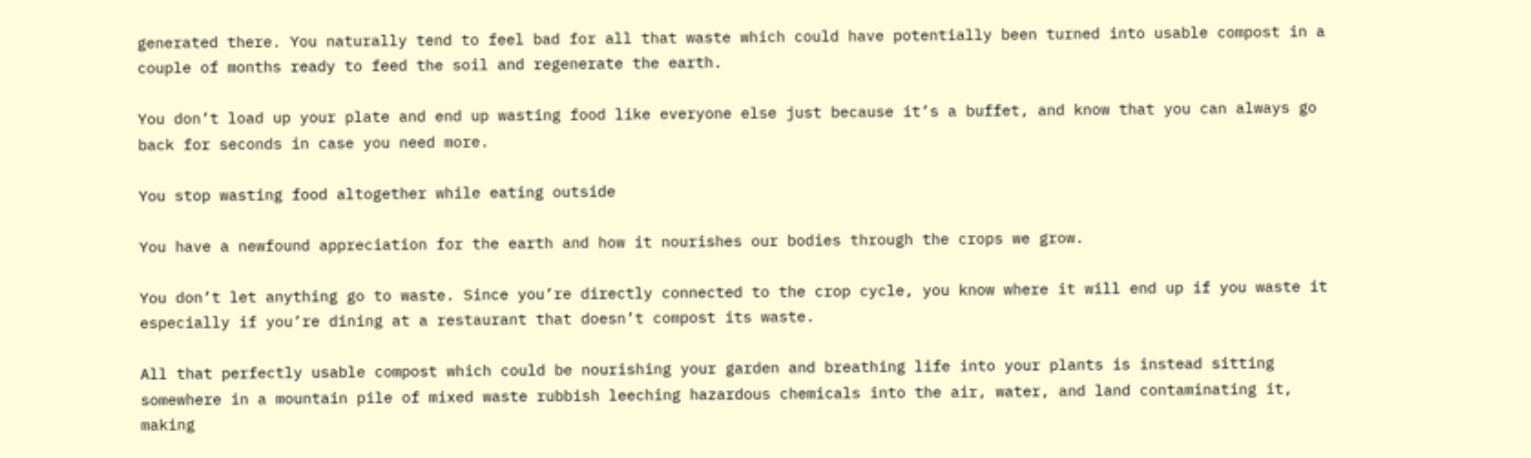generated there. You naturally tend to feel bad for all that waste which could have potentially been turned into usable compost in a couple of months ready to feed the soil and regenerate the earth.

You don’t load up your plate and end up wasting food like everyone else just because it’s a buffet, and know that you can always go back for seconds in case you need more.

You stop wasting food altogether while eating outside

You have a newfound appreciation for the earth and how it nourishes our bodies through the crops we grow.

You don’t let anything go to waste. Since you’re directly connected to the crop cycle, you know where it will end up if you waste it especially if you’re dining at a restaurant that doesn’t compost its waste.

All that perfectly usable compost which could be nourishing your garden and breathing life into your plants is instead sitting somewhere in a mountain pile of mixed waste rubbish leeching hazardous chemicals into the air, water, and land contaminating it, making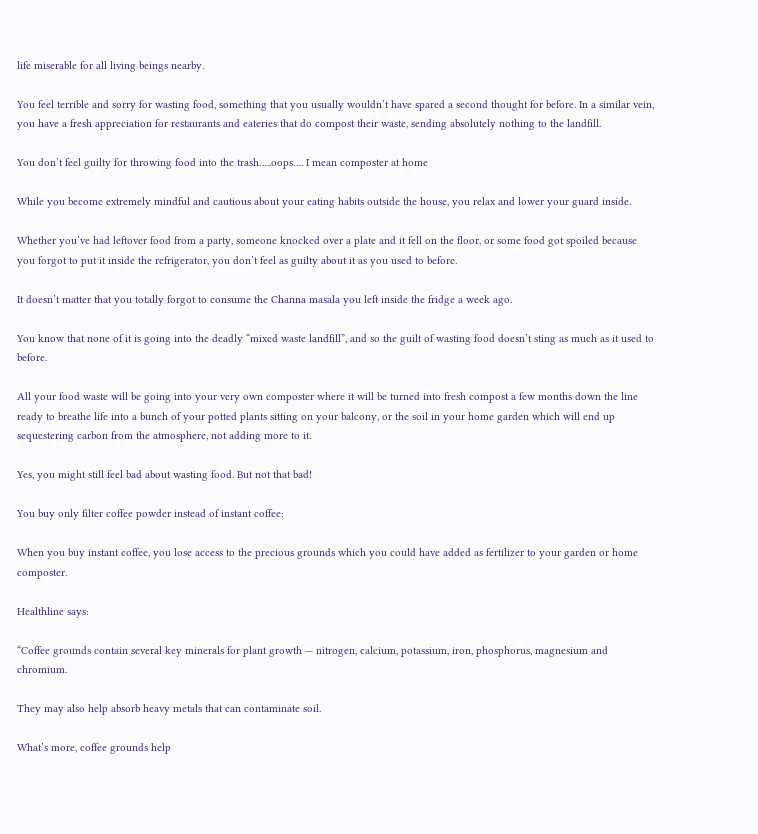life miserable for all living beings nearby.

You feel terrible and sorry for wasting food, something that you usually wouldn’t have spared a second thought for before. In a similar vein, you have a fresh appreciation for restaurants and eateries that do compost their waste, sending absolutely nothing to the landfill.

You don’t feel guilty for throwing food into the trash…..oops…. I mean composter at home

While you become extremely mindful and cautious about your eating habits outside the house, you relax and lower your guard inside.

Whether you’ve had leftover food from a party, someone knocked over a plate and it fell on the floor, or some food got spoiled because you forgot to put it inside the refrigerator, you don’t feel as guilty about it as you used to before.

It doesn’t matter that you totally forgot to consume the Channa masala you left inside the fridge a week ago.

You know that none of it is going into the deadly “mixed waste landfill”, and so the guilt of wasting food doesn’t sting as much as it used to before.

All your food waste will be going into your very own composter where it will be turned into fresh compost a few months down the line ready to breathe life into a bunch of your potted plants sitting on your balcony, or the soil in your home garden which will end up sequestering carbon from the atmosphere, not adding more to it.

Yes, you might still feel bad about wasting food. But not that bad!

You buy only filter coffee powder instead of instant coffee:

When you buy instant coffee, you lose access to the precious grounds which you could have added as fertilizer to your garden or home composter.

Healthline says:

“Coffee grounds contain several key minerals for plant growth — nitrogen, calcium, potassium, iron, phosphorus, magnesium and chromium.

They may also help absorb heavy metals that can contaminate soil.

What’s more, coffee grounds help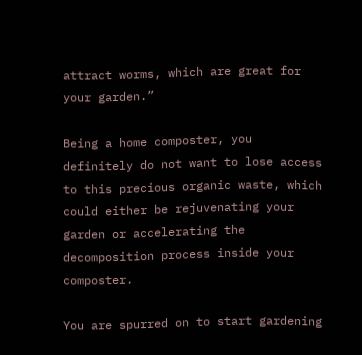attract worms, which are great for your garden.”

Being a home composter, you definitely do not want to lose access to this precious organic waste, which could either be rejuvenating your garden or accelerating the decomposition process inside your composter.

You are spurred on to start gardening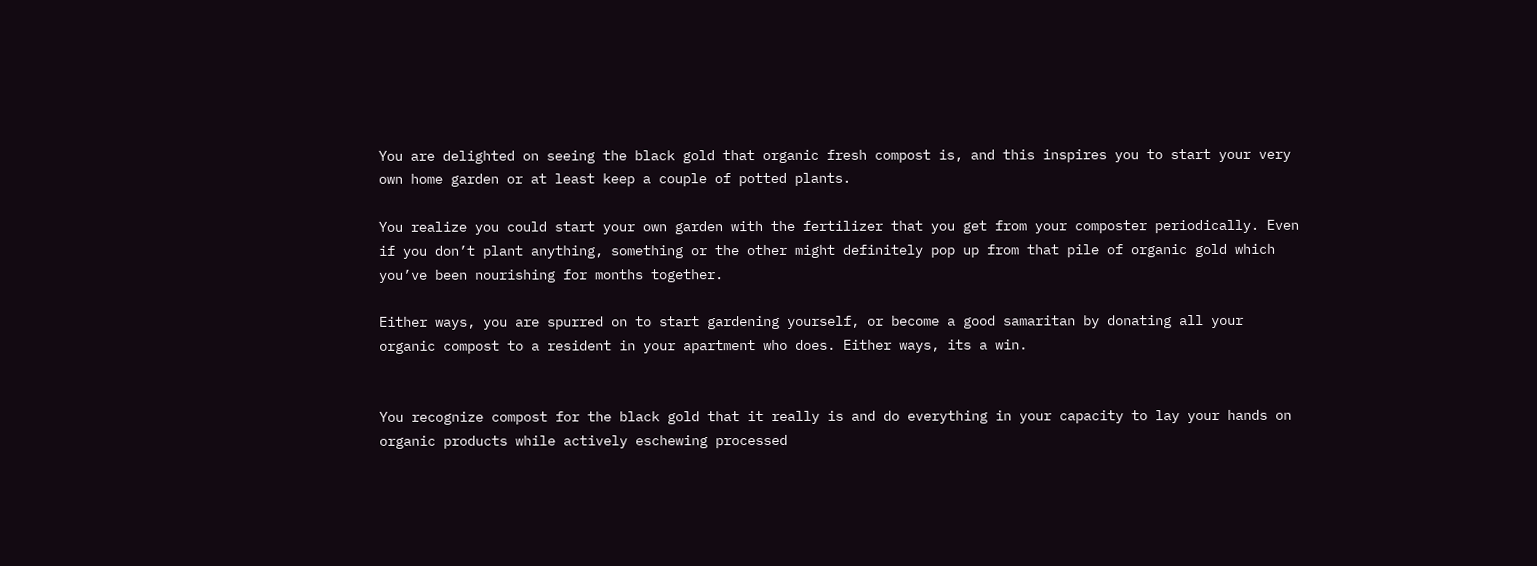You are delighted on seeing the black gold that organic fresh compost is, and this inspires you to start your very own home garden or at least keep a couple of potted plants.

You realize you could start your own garden with the fertilizer that you get from your composter periodically. Even if you don’t plant anything, something or the other might definitely pop up from that pile of organic gold which you’ve been nourishing for months together.

Either ways, you are spurred on to start gardening yourself, or become a good samaritan by donating all your organic compost to a resident in your apartment who does. Either ways, its a win.


You recognize compost for the black gold that it really is and do everything in your capacity to lay your hands on organic products while actively eschewing processed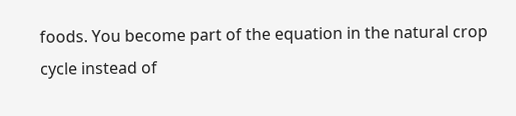foods. You become part of the equation in the natural crop cycle instead of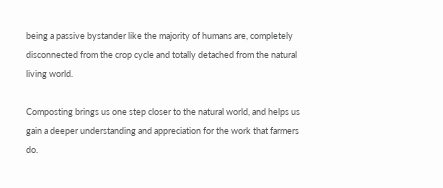being a passive bystander like the majority of humans are, completely disconnected from the crop cycle and totally detached from the natural living world.

Composting brings us one step closer to the natural world, and helps us gain a deeper understanding and appreciation for the work that farmers do.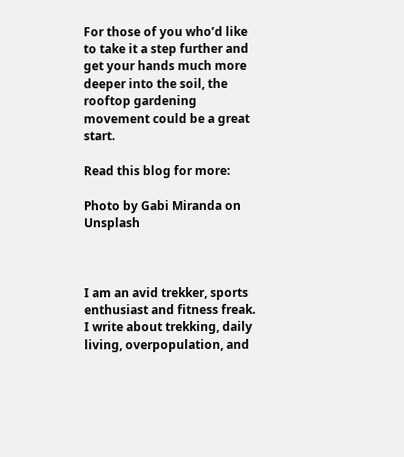For those of you who’d like to take it a step further and get your hands much more deeper into the soil, the rooftop gardening movement could be a great start.

Read this blog for more:

Photo by Gabi Miranda on Unsplash



I am an avid trekker, sports enthusiast and fitness freak. I write about trekking, daily living, overpopulation, and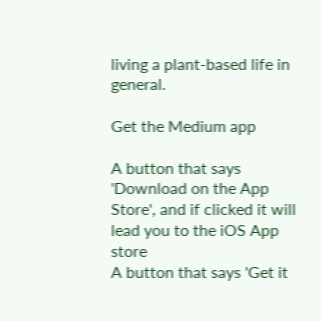living a plant-based life in general.

Get the Medium app

A button that says 'Download on the App Store', and if clicked it will lead you to the iOS App store
A button that says 'Get it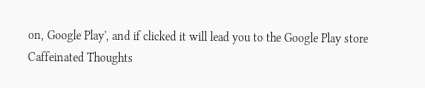on, Google Play', and if clicked it will lead you to the Google Play store
Caffeinated Thoughts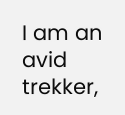I am an avid trekker,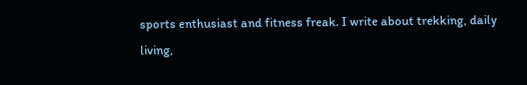sports enthusiast and fitness freak. I write about trekking, daily living,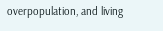overpopulation, and living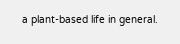a plant-based life in general.